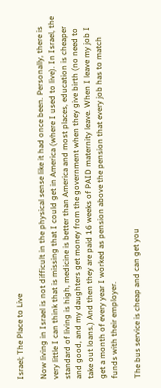Israel; The Place to Live

Now living in Israel is not difficult in the physical sense like it had once been. Personally, there is very little I can think that is missing that I could get in America (where I used to live). In Israel, the standard of living is high, medicine is better than America and most places, education is cheaper and good, and my daughters get money from the government when they give birth (no need to take out loans.) And then they are paid 16 weeks of PAID maternity leave. When I leave my job I get a month of every year I worked as pension above the pension that every job has to match funds with their employer.

The bus service is cheap and can get you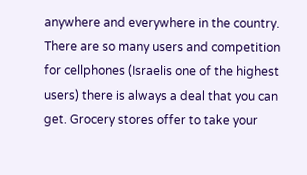anywhere and everywhere in the country. There are so many users and competition for cellphones (Israelis one of the highest users) there is always a deal that you can get. Grocery stores offer to take your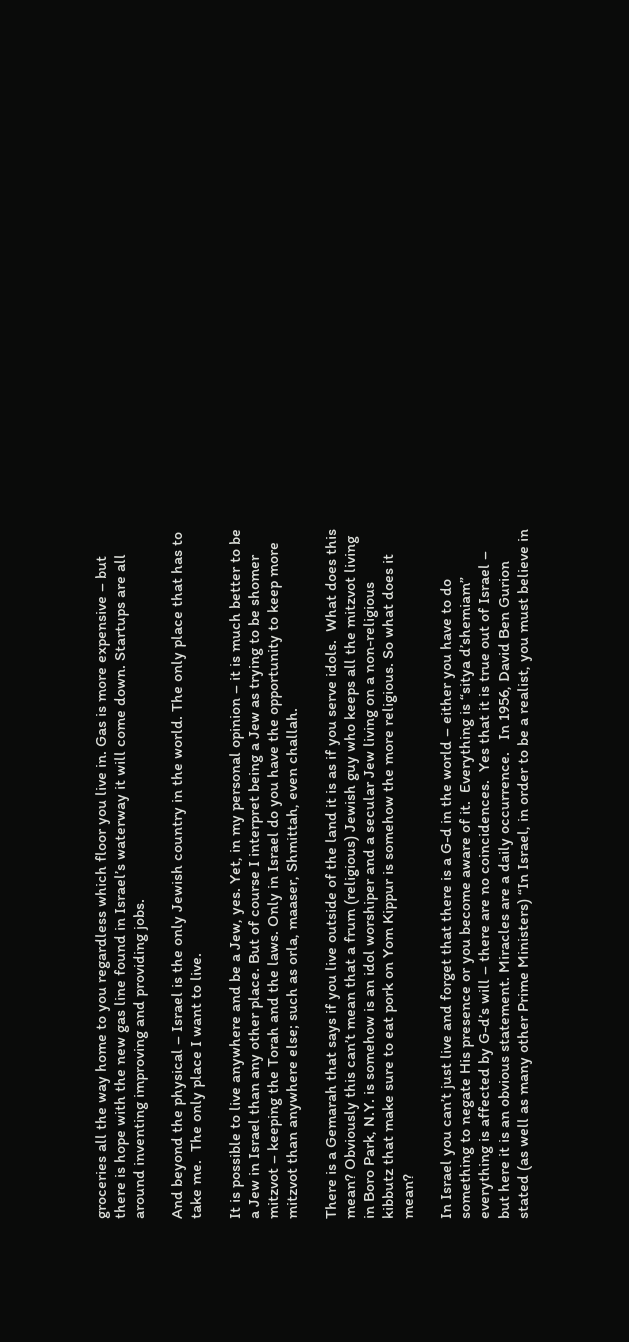groceries all the way home to you regardless which floor you live in. Gas is more expensive – but there is hope with the new gas line found in Israel’s waterway it will come down. Startups are all around inventing improving and providing jobs.

And beyond the physical – Israel is the only Jewish country in the world. The only place that has to take me.  The only place I want to live.

It is possible to live anywhere and be a Jew, yes. Yet, in my personal opinion – it is much better to be a Jew in Israel than any other place. But of course I interpret being a Jew as trying to be shomer mitzvot – keeping the Torah and the laws. Only in Israel do you have the opportunity to keep more mitzvot than anywhere else; such as orla, maaser, Shmittah, even challah.

There is a Gemarah that says if you live outside of the land it is as if you serve idols.  What does this mean? Obviously this can’t mean that a frum (religious) Jewish guy who keeps all the mitzvot living in Boro Park, N.Y. is somehow is an idol worshiper and a secular Jew living on a non-religious kibbutz that make sure to eat pork on Yom Kippur is somehow the more religious. So what does it mean?

In Israel you can’t just live and forget that there is a G-d in the world – either you have to do something to negate His presence or you become aware of it.  Everything is “sitya d’shemiam” everything is affected by G-d’s will – there are no coincidences.  Yes that it is true out of Israel – but here it is an obvious statement. Miracles are a daily occurrence.   In 1956, David Ben Gurion stated (as well as many other Prime Ministers) “In Israel, in order to be a realist, you must believe in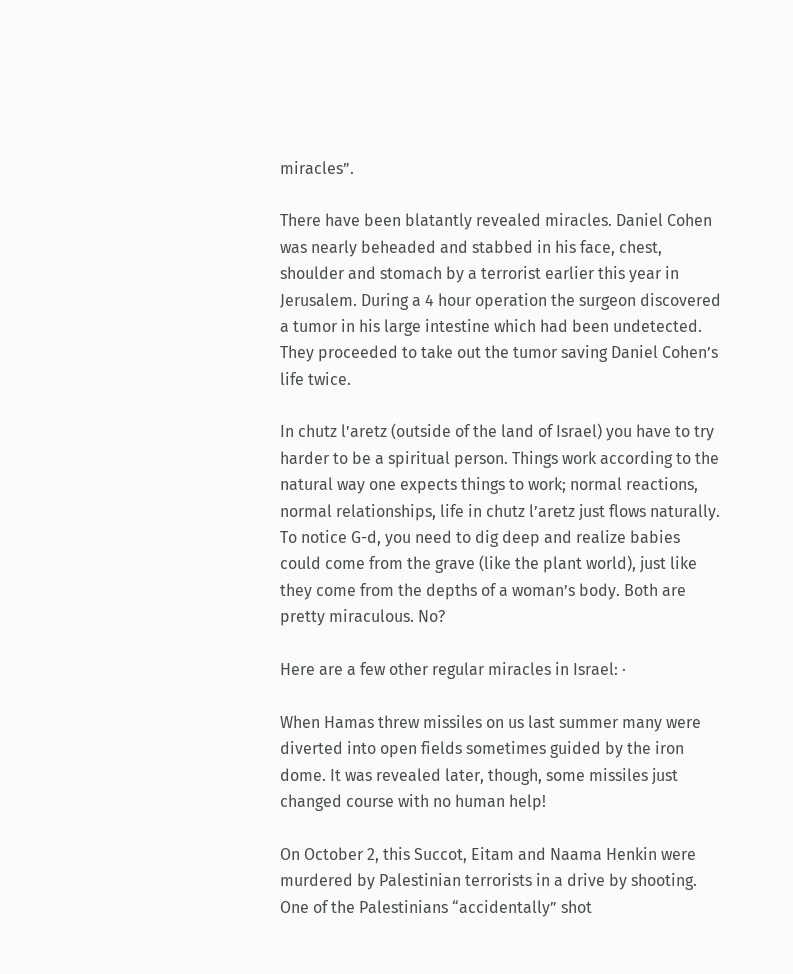miracles”.

There have been blatantly revealed miracles. Daniel Cohen was nearly beheaded and stabbed in his face, chest, shoulder and stomach by a terrorist earlier this year in Jerusalem. During a 4 hour operation the surgeon discovered a tumor in his large intestine which had been undetected. They proceeded to take out the tumor saving Daniel Cohen’s life twice.

In chutz l’aretz (outside of the land of Israel) you have to try harder to be a spiritual person. Things work according to the natural way one expects things to work; normal reactions, normal relationships, life in chutz l’aretz just flows naturally. To notice G-d, you need to dig deep and realize babies could come from the grave (like the plant world), just like they come from the depths of a woman’s body. Both are pretty miraculous. No?

Here are a few other regular miracles in Israel: ·

When Hamas threw missiles on us last summer many were diverted into open fields sometimes guided by the iron dome. It was revealed later, though, some missiles just changed course with no human help!

On October 2, this Succot, Eitam and Naama Henkin were murdered by Palestinian terrorists in a drive by shooting. One of the Palestinians “accidentally” shot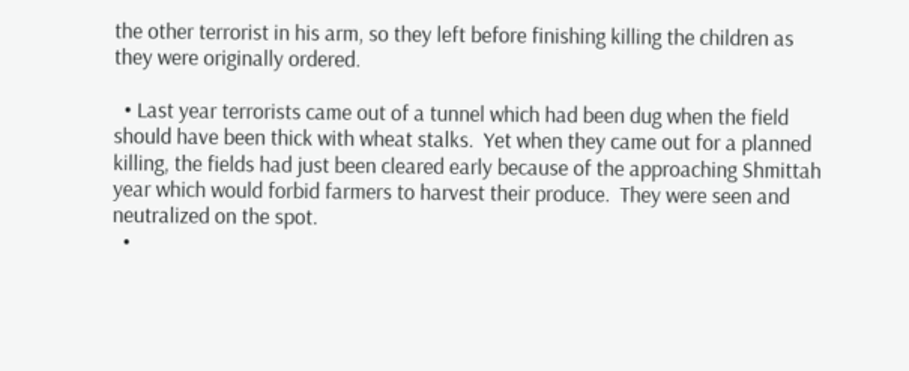the other terrorist in his arm, so they left before finishing killing the children as they were originally ordered.

  • Last year terrorists came out of a tunnel which had been dug when the field should have been thick with wheat stalks.  Yet when they came out for a planned killing, the fields had just been cleared early because of the approaching Shmittah year which would forbid farmers to harvest their produce.  They were seen and neutralized on the spot.
  •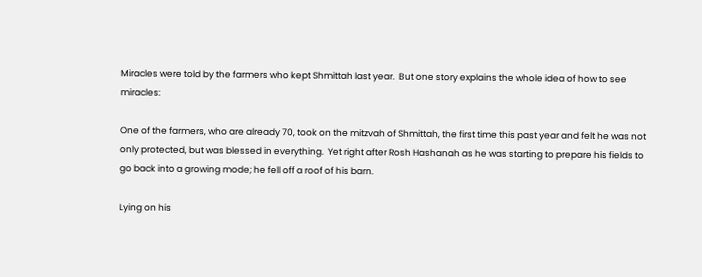Miracles were told by the farmers who kept Shmittah last year.  But one story explains the whole idea of how to see miracles:

One of the farmers, who are already 70, took on the mitzvah of Shmittah, the first time this past year and felt he was not only protected, but was blessed in everything.  Yet right after Rosh Hashanah as he was starting to prepare his fields to go back into a growing mode; he fell off a roof of his barn.

Lying on his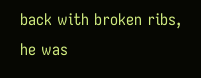back with broken ribs, he was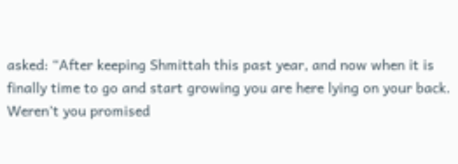asked: “After keeping Shmittah this past year, and now when it is finally time to go and start growing you are here lying on your back. Weren’t you promised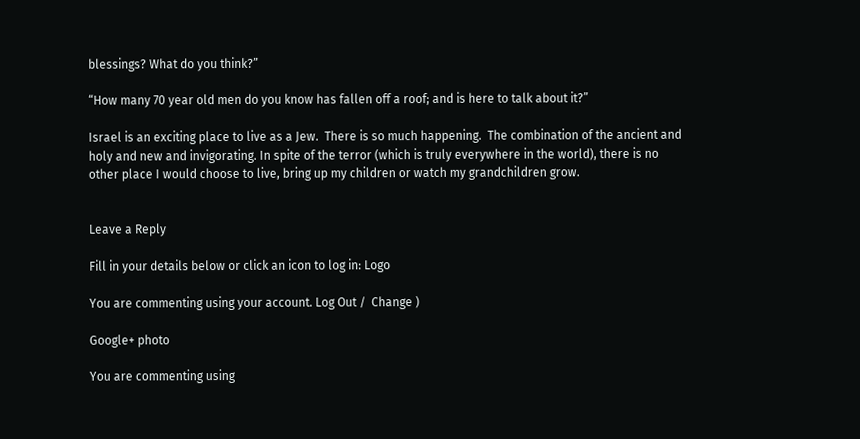blessings? What do you think?”

“How many 70 year old men do you know has fallen off a roof; and is here to talk about it?”

Israel is an exciting place to live as a Jew.  There is so much happening.  The combination of the ancient and holy and new and invigorating. In spite of the terror (which is truly everywhere in the world), there is no other place I would choose to live, bring up my children or watch my grandchildren grow.


Leave a Reply

Fill in your details below or click an icon to log in: Logo

You are commenting using your account. Log Out /  Change )

Google+ photo

You are commenting using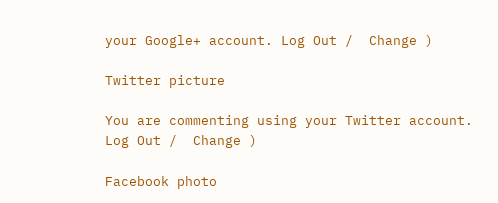your Google+ account. Log Out /  Change )

Twitter picture

You are commenting using your Twitter account. Log Out /  Change )

Facebook photo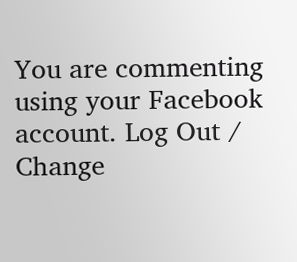You are commenting using your Facebook account. Log Out /  Change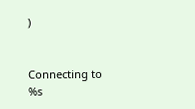)


Connecting to %s